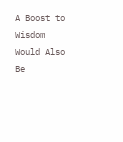A Boost to Wisdom Would Also Be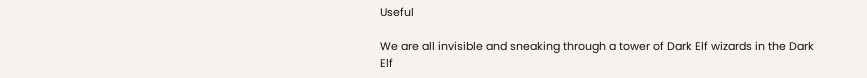Useful

We are all invisible and sneaking through a tower of Dark Elf wizards in the Dark Elf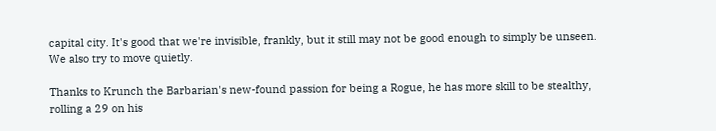capital city. It's good that we're invisible, frankly, but it still may not be good enough to simply be unseen. We also try to move quietly.

Thanks to Krunch the Barbarian's new-found passion for being a Rogue, he has more skill to be stealthy, rolling a 29 on his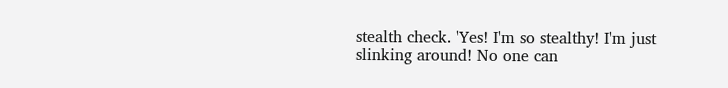stealth check. 'Yes! I'm so stealthy! I'm just slinking around! No one can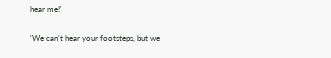hear me!'

'We can't hear your footsteps, but we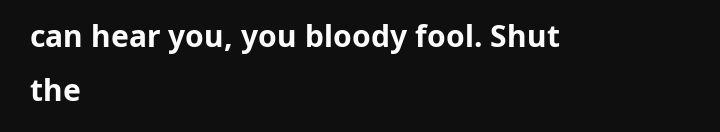can hear you, you bloody fool. Shut the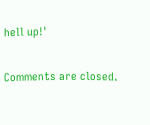hell up!'

Comments are closed.